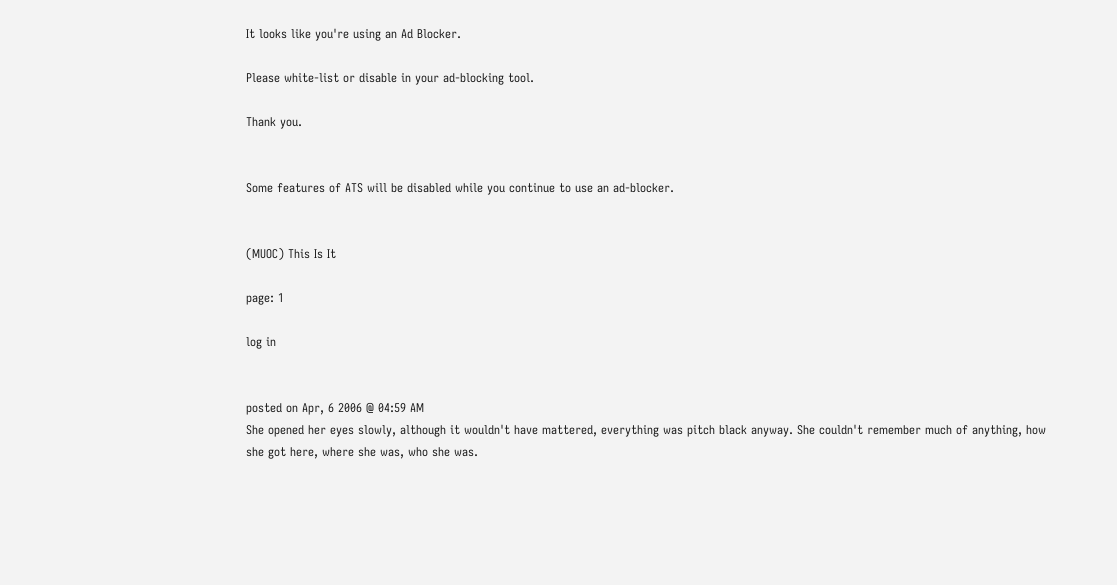It looks like you're using an Ad Blocker.

Please white-list or disable in your ad-blocking tool.

Thank you.


Some features of ATS will be disabled while you continue to use an ad-blocker.


(MUOC) This Is It

page: 1

log in


posted on Apr, 6 2006 @ 04:59 AM
She opened her eyes slowly, although it wouldn't have mattered, everything was pitch black anyway. She couldn't remember much of anything, how she got here, where she was, who she was.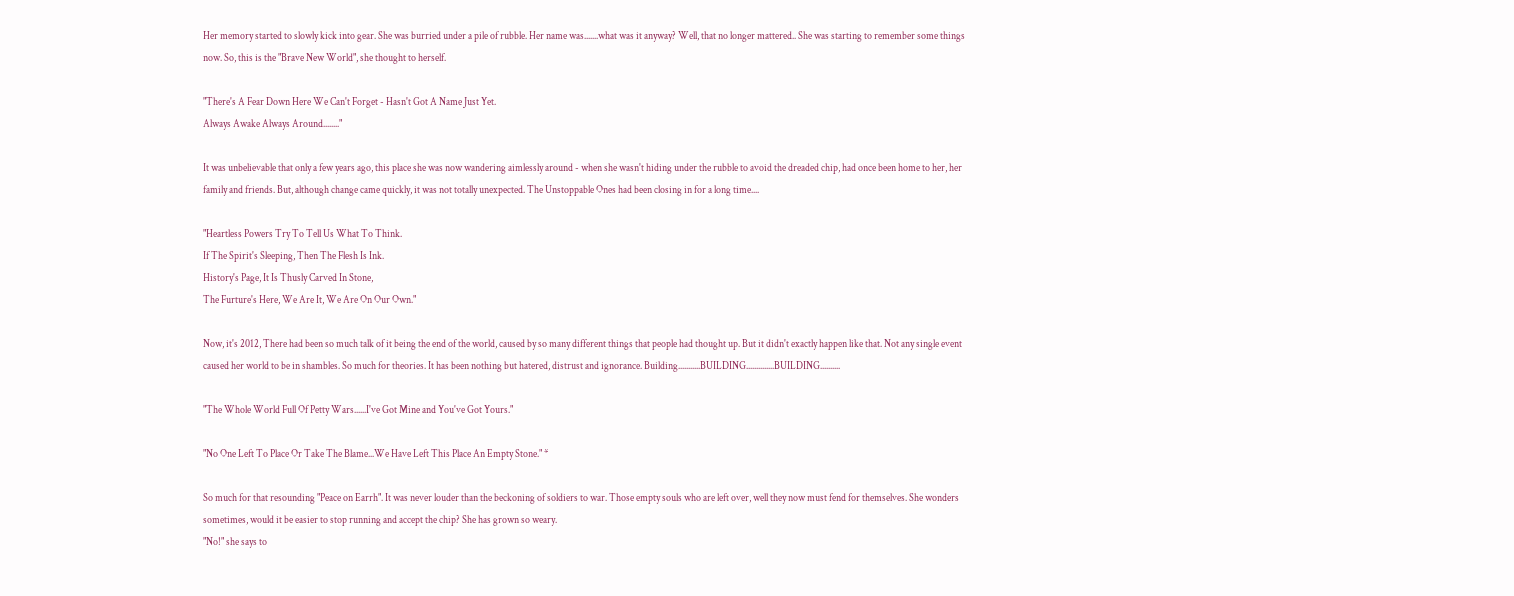Her memory started to slowly kick into gear. She was burried under a pile of rubble. Her name was.......what was it anyway? Well, that no longer mattered.. She was starting to remember some things now. So, this is the "Brave New World", she thought to herself.

"There's A Fear Down Here We Can't Forget - Hasn't Got A Name Just Yet.
Always Awake Always Around........"

It was unbelievable that only a few years ago, this place she was now wandering aimlessly around - when she wasn't hiding under the rubble to avoid the dreaded chip, had once been home to her, her family and friends. But, although change came quickly, it was not totally unexpected. The Unstoppable Ones had been closing in for a long time....

"Heartless Powers Try To Tell Us What To Think.
If The Spirit's Sleeping, Then The Flesh Is Ink.
History's Page, It Is Thusly Carved In Stone,
The Furture's Here, We Are It, We Are On Our Own."

Now, it's 2012, There had been so much talk of it being the end of the world, caused by so many different things that people had thought up. But it didn't exactly happen like that. Not any single event caused her world to be in shambles. So much for theories. It has been nothing but hatered, distrust and ignorance. Building...........BUILDING..............BUILDING..........

"The Whole World Full Of Petty Wars......I've Got Mine and You've Got Yours."

"No One Left To Place Or Take The Blame...We Have Left This Place An Empty Stone." *

So much for that resounding "Peace on Earrh". It was never louder than the beckoning of soldiers to war. Those empty souls who are left over, well they now must fend for themselves. She wonders sometimes, would it be easier to stop running and accept the chip? She has grown so weary.
"No!" she says to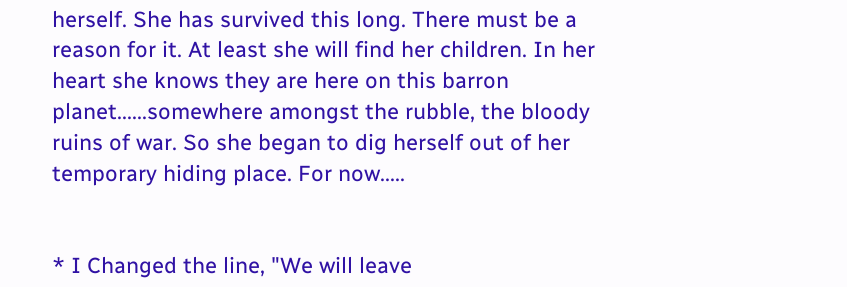herself. She has survived this long. There must be a reason for it. At least she will find her children. In her heart she knows they are here on this barron planet......somewhere amongst the rubble, the bloody ruins of war. So she began to dig herself out of her temporary hiding place. For now.....


* I Changed the line, "We will leave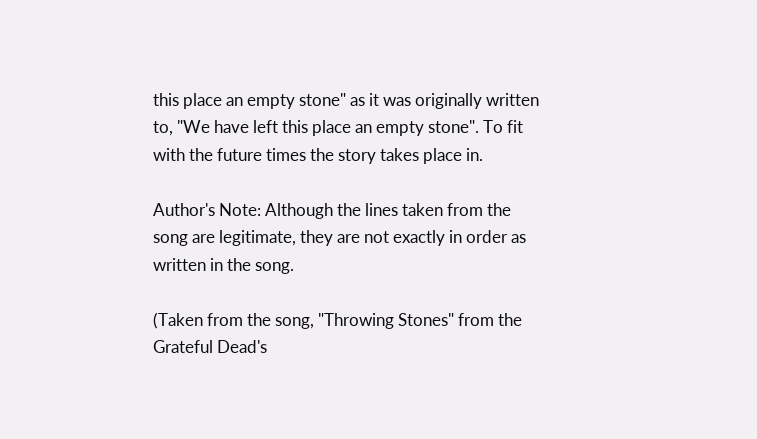this place an empty stone" as it was originally written to, "We have left this place an empty stone". To fit with the future times the story takes place in.

Author's Note: Although the lines taken from the song are legitimate, they are not exactly in order as written in the song.

(Taken from the song, "Throwing Stones" from the Grateful Dead's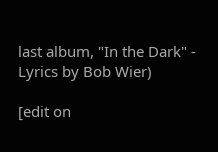last album, "In the Dark" - Lyrics by Bob Wier)

[edit on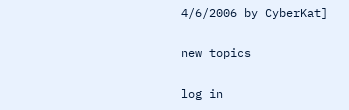4/6/2006 by CyberKat]

new topics

log in